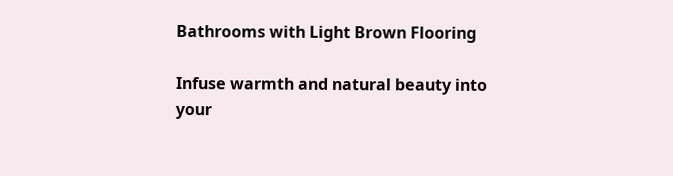Bathrooms with Light Brown Flooring

Infuse warmth and natural beauty into your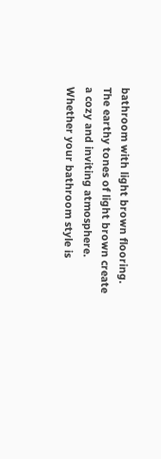bathroom with light brown flooring. The earthy tones of light brown create a cozy and inviting atmosphere. Whether your bathroom style is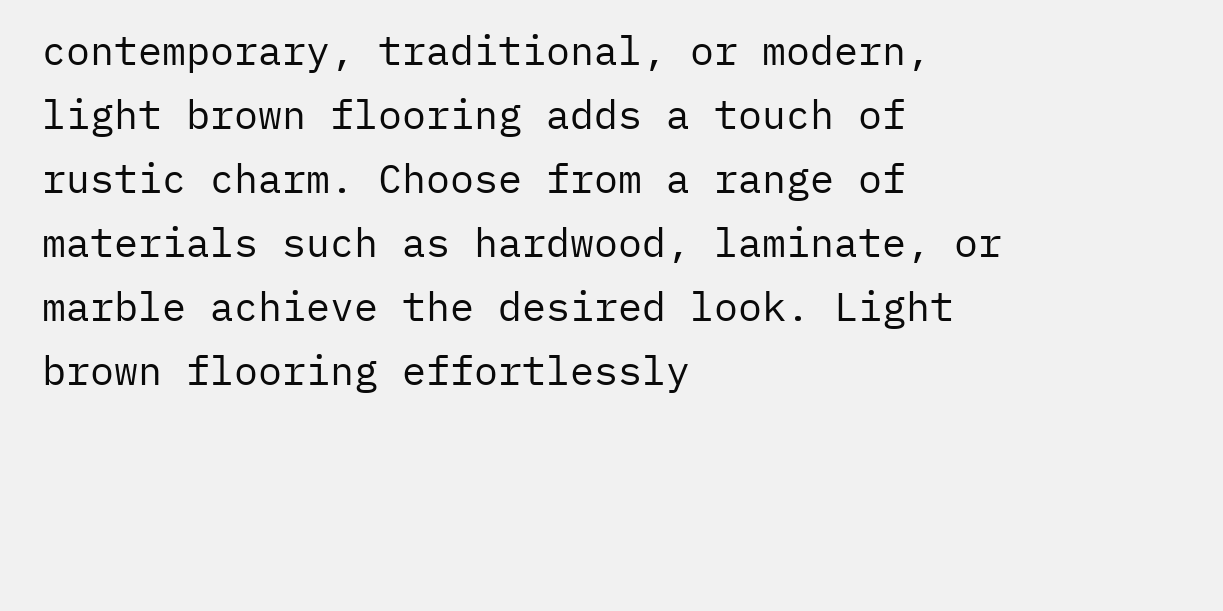contemporary, traditional, or modern, light brown flooring adds a touch of rustic charm. Choose from a range of materials such as hardwood, laminate, or marble achieve the desired look. Light brown flooring effortlessly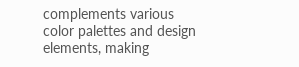complements various color palettes and design elements, making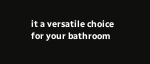it a versatile choice for your bathroom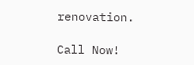renovation.

Call Now!